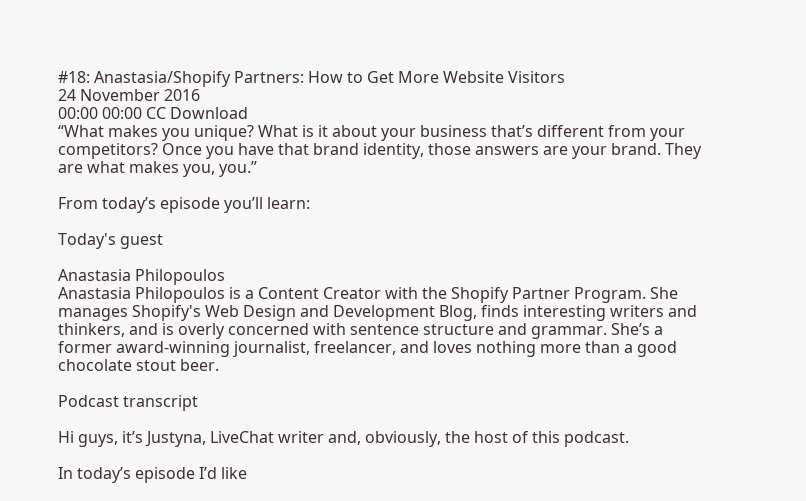#18: Anastasia/Shopify Partners: How to Get More Website Visitors
24 November 2016
00:00 00:00 CC Download
“What makes you unique? What is it about your business that’s different from your competitors? Once you have that brand identity, those answers are your brand. They are what makes you, you.”

From today’s episode you’ll learn:

Today's guest

Anastasia Philopoulos
Anastasia Philopoulos is a Content Creator with the Shopify Partner Program. She manages Shopify's Web Design and Development Blog, finds interesting writers and thinkers, and is overly concerned with sentence structure and grammar. She’s a former award-winning journalist, freelancer, and loves nothing more than a good chocolate stout beer.

Podcast transcript

Hi guys, it’s Justyna, LiveChat writer and, obviously, the host of this podcast.

In today’s episode I’d like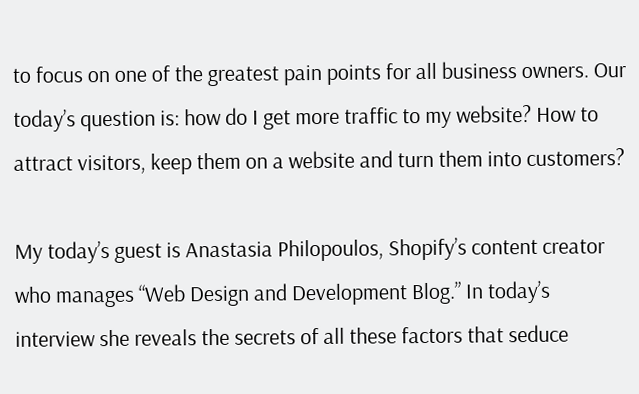to focus on one of the greatest pain points for all business owners. Our today’s question is: how do I get more traffic to my website? How to attract visitors, keep them on a website and turn them into customers?

My today’s guest is Anastasia Philopoulos, Shopify’s content creator who manages “Web Design and Development Blog.” In today’s interview she reveals the secrets of all these factors that seduce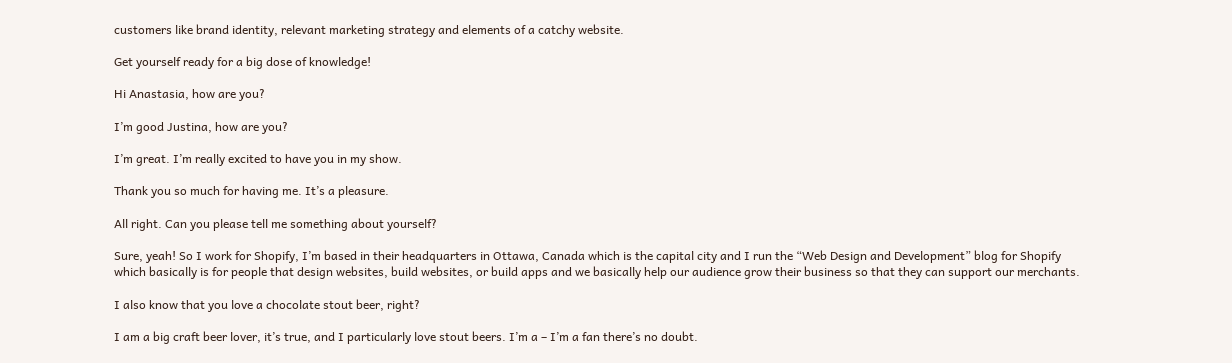customers like brand identity, relevant marketing strategy and elements of a catchy website.

Get yourself ready for a big dose of knowledge!

Hi Anastasia, how are you?

I’m good Justina, how are you?

I’m great. I’m really excited to have you in my show.

Thank you so much for having me. It’s a pleasure.

All right. Can you please tell me something about yourself?

Sure, yeah! So I work for Shopify, I’m based in their headquarters in Ottawa, Canada which is the capital city and I run the “Web Design and Development” blog for Shopify which basically is for people that design websites, build websites, or build apps and we basically help our audience grow their business so that they can support our merchants.

I also know that you love a chocolate stout beer, right?

I am a big craft beer lover, it’s true, and I particularly love stout beers. I’m a – I’m a fan there’s no doubt.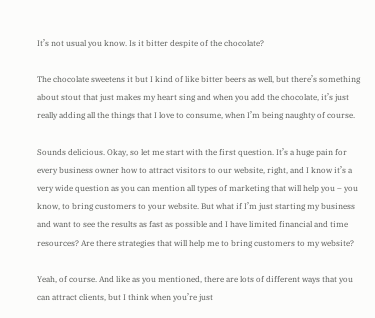It’s not usual you know. Is it bitter despite of the chocolate?

The chocolate sweetens it but I kind of like bitter beers as well, but there’s something about stout that just makes my heart sing and when you add the chocolate, it’s just really adding all the things that I love to consume, when I’m being naughty of course.

Sounds delicious. Okay, so let me start with the first question. It’s a huge pain for every business owner how to attract visitors to our website, right, and I know it’s a very wide question as you can mention all types of marketing that will help you – you know, to bring customers to your website. But what if I’m just starting my business and want to see the results as fast as possible and I have limited financial and time resources? Are there strategies that will help me to bring customers to my website?

Yeah, of course. And like as you mentioned, there are lots of different ways that you can attract clients, but I think when you’re just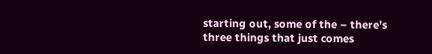starting out, some of the – there’s three things that just comes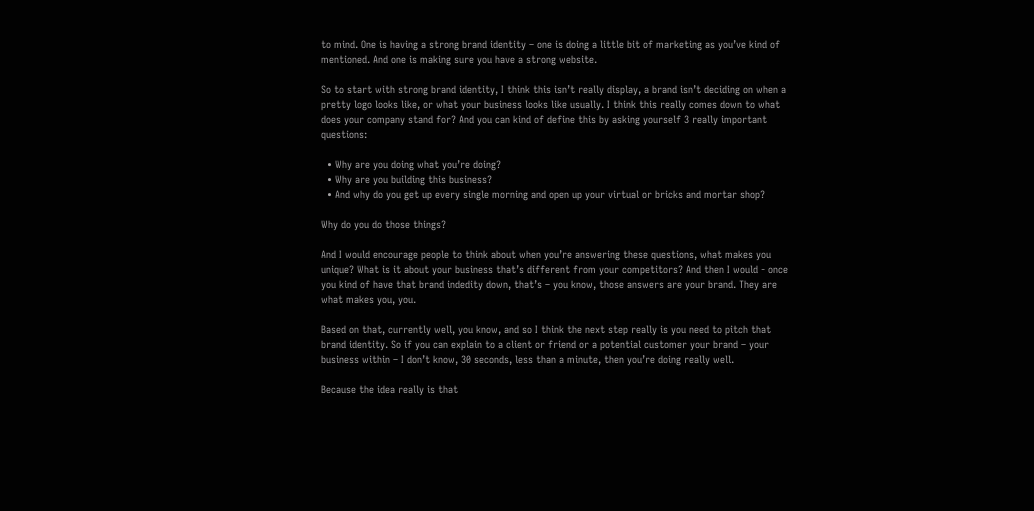to mind. One is having a strong brand identity – one is doing a little bit of marketing as you’ve kind of mentioned. And one is making sure you have a strong website.

So to start with strong brand identity, I think this isn’t really display, a brand isn’t deciding on when a pretty logo looks like, or what your business looks like usually. I think this really comes down to what does your company stand for? And you can kind of define this by asking yourself 3 really important questions:

  • Why are you doing what you’re doing?
  • Why are you building this business?
  • And why do you get up every single morning and open up your virtual or bricks and mortar shop?

Why do you do those things?

And I would encourage people to think about when you’re answering these questions, what makes you unique? What is it about your business that’s different from your competitors? And then I would - once you kind of have that brand indedity down, that’s – you know, those answers are your brand. They are what makes you, you.

Based on that, currently well, you know, and so I think the next step really is you need to pitch that brand identity. So if you can explain to a client or friend or a potential customer your brand – your business within – I don’t know, 30 seconds, less than a minute, then you’re doing really well.

Because the idea really is that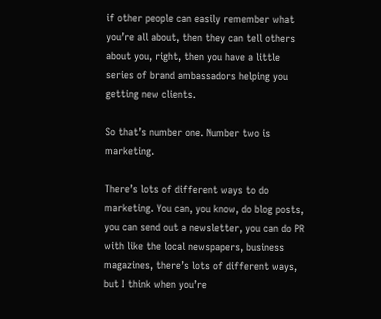if other people can easily remember what you’re all about, then they can tell others about you, right, then you have a little series of brand ambassadors helping you getting new clients.

So that’s number one. Number two is marketing.

There’s lots of different ways to do marketing. You can, you know, do blog posts, you can send out a newsletter, you can do PR with like the local newspapers, business magazines, there’s lots of different ways, but I think when you’re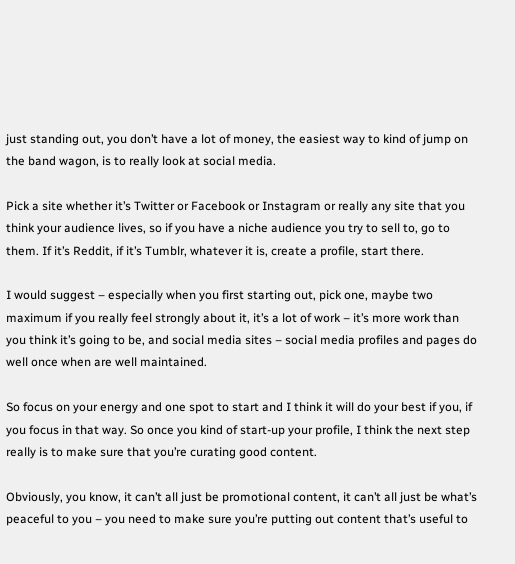just standing out, you don’t have a lot of money, the easiest way to kind of jump on the band wagon, is to really look at social media.

Pick a site whether it’s Twitter or Facebook or Instagram or really any site that you think your audience lives, so if you have a niche audience you try to sell to, go to them. If it’s Reddit, if it’s Tumblr, whatever it is, create a profile, start there.

I would suggest – especially when you first starting out, pick one, maybe two maximum if you really feel strongly about it, it’s a lot of work – it’s more work than you think it’s going to be, and social media sites – social media profiles and pages do well once when are well maintained.

So focus on your energy and one spot to start and I think it will do your best if you, if you focus in that way. So once you kind of start-up your profile, I think the next step really is to make sure that you’re curating good content.

Obviously, you know, it can’t all just be promotional content, it can’t all just be what’s peaceful to you – you need to make sure you’re putting out content that’s useful to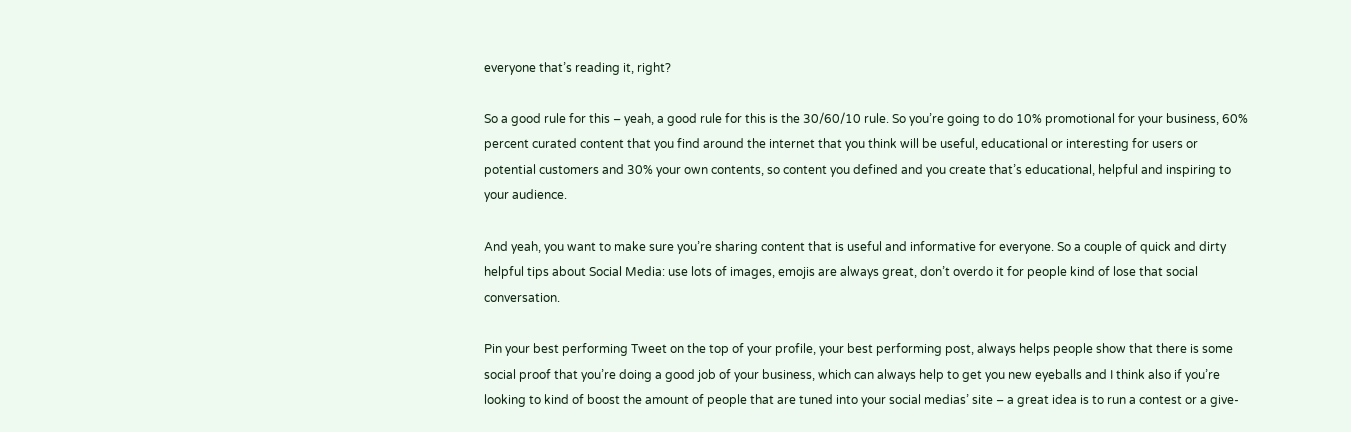everyone that’s reading it, right?

So a good rule for this – yeah, a good rule for this is the 30/60/10 rule. So you’re going to do 10% promotional for your business, 60% percent curated content that you find around the internet that you think will be useful, educational or interesting for users or potential customers and 30% your own contents, so content you defined and you create that’s educational, helpful and inspiring to your audience.

And yeah, you want to make sure you’re sharing content that is useful and informative for everyone. So a couple of quick and dirty helpful tips about Social Media: use lots of images, emojis are always great, don’t overdo it for people kind of lose that social conversation.

Pin your best performing Tweet on the top of your profile, your best performing post, always helps people show that there is some social proof that you’re doing a good job of your business, which can always help to get you new eyeballs and I think also if you’re looking to kind of boost the amount of people that are tuned into your social medias’ site – a great idea is to run a contest or a give-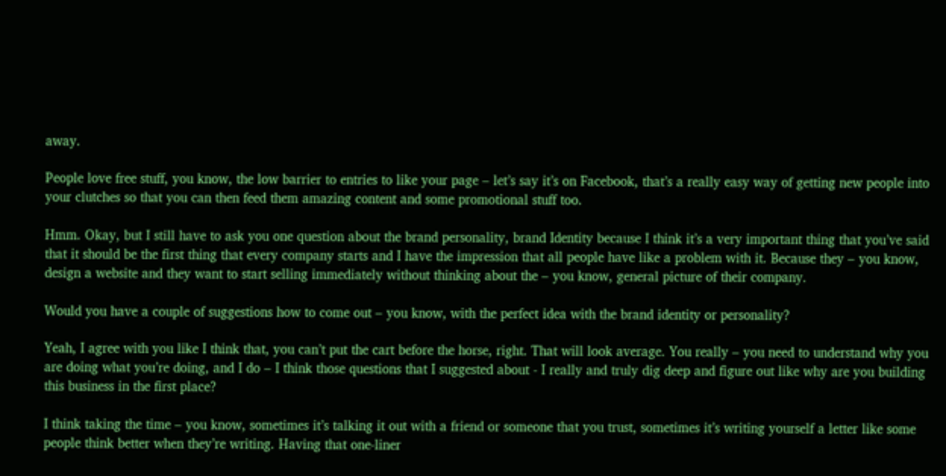away.

People love free stuff, you know, the low barrier to entries to like your page – let’s say it’s on Facebook, that’s a really easy way of getting new people into your clutches so that you can then feed them amazing content and some promotional stuff too.

Hmm. Okay, but I still have to ask you one question about the brand personality, brand Identity because I think it’s a very important thing that you’ve said that it should be the first thing that every company starts and I have the impression that all people have like a problem with it. Because they – you know, design a website and they want to start selling immediately without thinking about the – you know, general picture of their company.

Would you have a couple of suggestions how to come out – you know, with the perfect idea with the brand identity or personality?

Yeah, I agree with you like I think that, you can’t put the cart before the horse, right. That will look average. You really – you need to understand why you are doing what you’re doing, and I do – I think those questions that I suggested about - I really and truly dig deep and figure out like why are you building this business in the first place?

I think taking the time – you know, sometimes it’s talking it out with a friend or someone that you trust, sometimes it’s writing yourself a letter like some people think better when they’re writing. Having that one-liner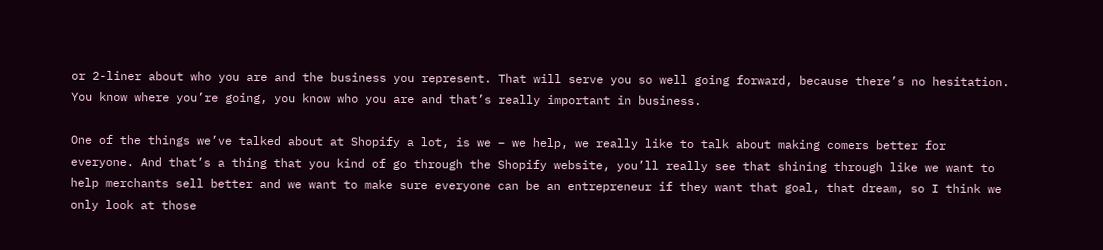or 2-liner about who you are and the business you represent. That will serve you so well going forward, because there’s no hesitation. You know where you’re going, you know who you are and that’s really important in business.

One of the things we’ve talked about at Shopify a lot, is we – we help, we really like to talk about making comers better for everyone. And that’s a thing that you kind of go through the Shopify website, you’ll really see that shining through like we want to help merchants sell better and we want to make sure everyone can be an entrepreneur if they want that goal, that dream, so I think we only look at those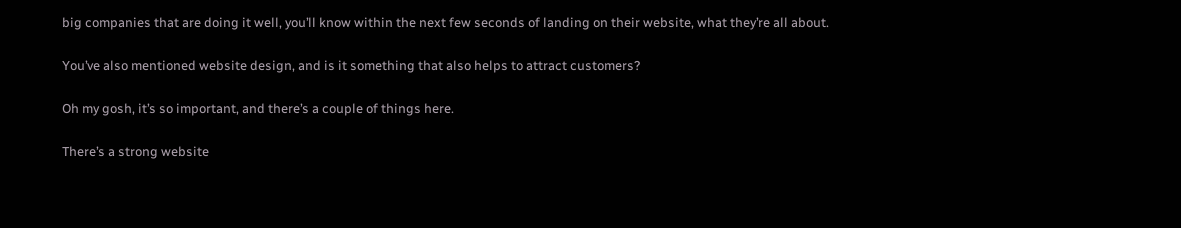big companies that are doing it well, you’ll know within the next few seconds of landing on their website, what they’re all about.

You’ve also mentioned website design, and is it something that also helps to attract customers?

Oh my gosh, it’s so important, and there’s a couple of things here.

There’s a strong website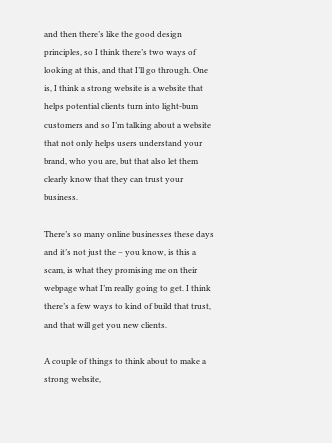and then there’s like the good design principles, so I think there’s two ways of looking at this, and that I’ll go through. One is, I think a strong website is a website that helps potential clients turn into light-bum customers and so I’m talking about a website that not only helps users understand your brand, who you are, but that also let them clearly know that they can trust your business.

There’s so many online businesses these days and it’s not just the – you know, is this a scam, is what they promising me on their webpage what I’m really going to get. I think there’s a few ways to kind of build that trust, and that will get you new clients.

A couple of things to think about to make a strong website,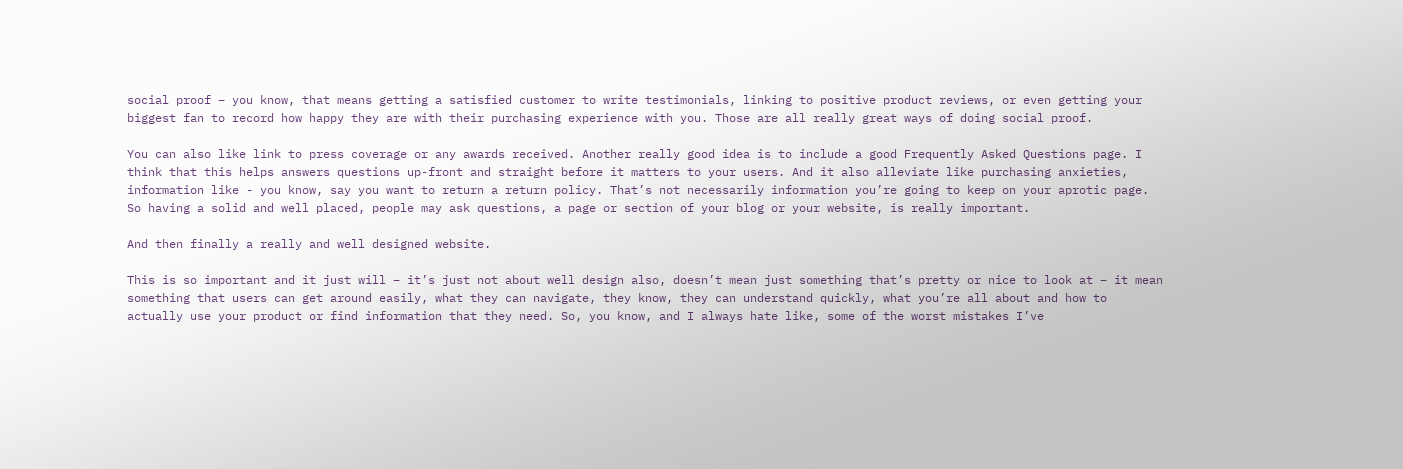social proof – you know, that means getting a satisfied customer to write testimonials, linking to positive product reviews, or even getting your biggest fan to record how happy they are with their purchasing experience with you. Those are all really great ways of doing social proof.

You can also like link to press coverage or any awards received. Another really good idea is to include a good Frequently Asked Questions page. I think that this helps answers questions up-front and straight before it matters to your users. And it also alleviate like purchasing anxieties, information like - you know, say you want to return a return policy. That’s not necessarily information you’re going to keep on your aprotic page. So having a solid and well placed, people may ask questions, a page or section of your blog or your website, is really important.

And then finally a really and well designed website.

This is so important and it just will – it’s just not about well design also, doesn’t mean just something that’s pretty or nice to look at – it mean something that users can get around easily, what they can navigate, they know, they can understand quickly, what you’re all about and how to actually use your product or find information that they need. So, you know, and I always hate like, some of the worst mistakes I’ve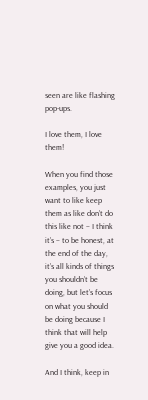seen are like flashing pop-ups.

I love them, I love them!

When you find those examples, you just want to like keep them as like don’t do this like not – I think it’s – to be honest, at the end of the day, it’s all kinds of things you shouldn’t be doing, but let’s focus on what you should be doing because I think that will help give you a good idea.

And I think, keep in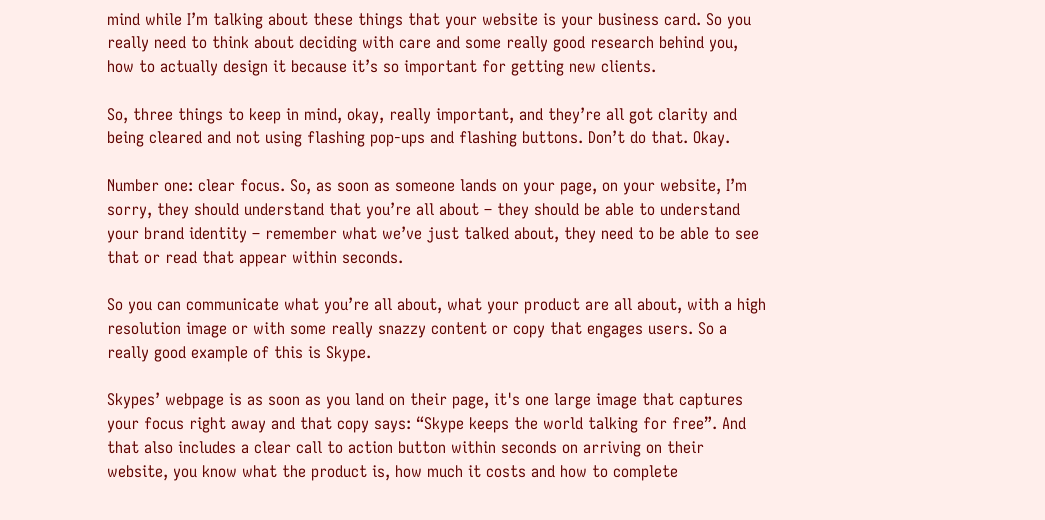mind while I’m talking about these things that your website is your business card. So you really need to think about deciding with care and some really good research behind you, how to actually design it because it’s so important for getting new clients.

So, three things to keep in mind, okay, really important, and they’re all got clarity and being cleared and not using flashing pop-ups and flashing buttons. Don’t do that. Okay.

Number one: clear focus. So, as soon as someone lands on your page, on your website, I’m sorry, they should understand that you’re all about – they should be able to understand your brand identity – remember what we’ve just talked about, they need to be able to see that or read that appear within seconds.

So you can communicate what you’re all about, what your product are all about, with a high resolution image or with some really snazzy content or copy that engages users. So a really good example of this is Skype.

Skypes’ webpage is as soon as you land on their page, it's one large image that captures your focus right away and that copy says: “Skype keeps the world talking for free”. And that also includes a clear call to action button within seconds on arriving on their website, you know what the product is, how much it costs and how to complete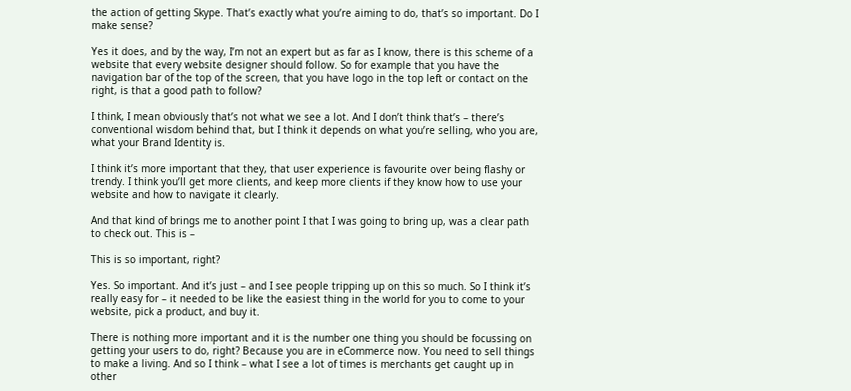the action of getting Skype. That’s exactly what you’re aiming to do, that’s so important. Do I make sense?

Yes it does, and by the way, I’m not an expert but as far as I know, there is this scheme of a website that every website designer should follow. So for example that you have the navigation bar of the top of the screen, that you have logo in the top left or contact on the right, is that a good path to follow?

I think, I mean obviously that’s not what we see a lot. And I don’t think that’s – there’s conventional wisdom behind that, but I think it depends on what you’re selling, who you are, what your Brand Identity is.

I think it’s more important that they, that user experience is favourite over being flashy or trendy. I think you’ll get more clients, and keep more clients if they know how to use your website and how to navigate it clearly.

And that kind of brings me to another point I that I was going to bring up, was a clear path to check out. This is –

This is so important, right?

Yes. So important. And it’s just – and I see people tripping up on this so much. So I think it’s really easy for – it needed to be like the easiest thing in the world for you to come to your website, pick a product, and buy it.

There is nothing more important and it is the number one thing you should be focussing on getting your users to do, right? Because you are in eCommerce now. You need to sell things to make a living. And so I think – what I see a lot of times is merchants get caught up in other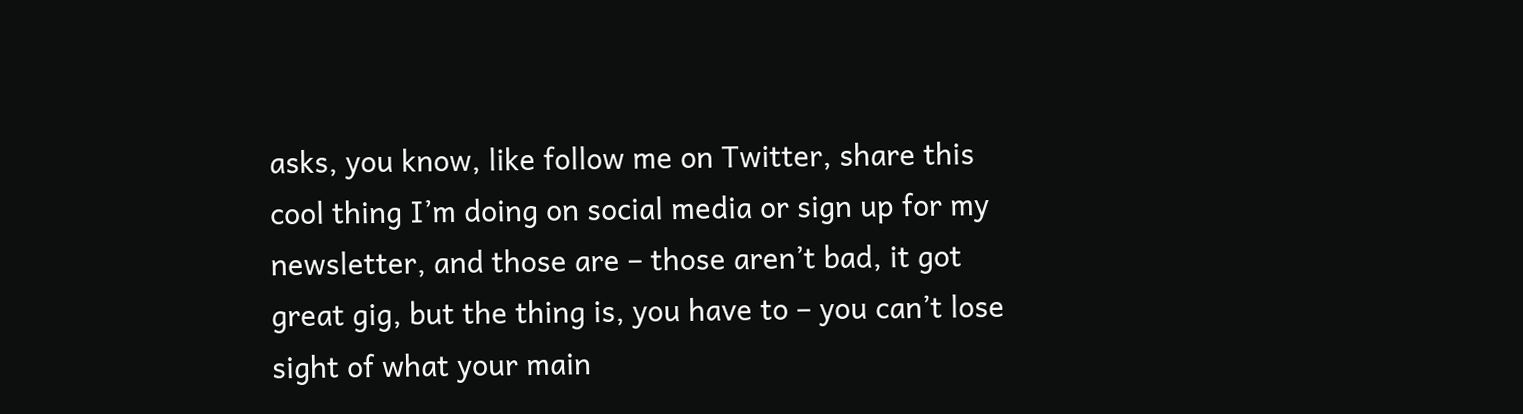asks, you know, like follow me on Twitter, share this cool thing I’m doing on social media or sign up for my newsletter, and those are – those aren’t bad, it got great gig, but the thing is, you have to – you can’t lose sight of what your main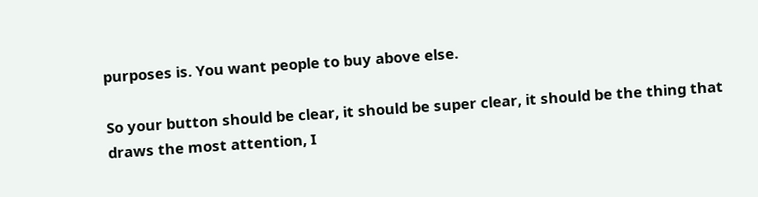purposes is. You want people to buy above else.

So your button should be clear, it should be super clear, it should be the thing that draws the most attention, I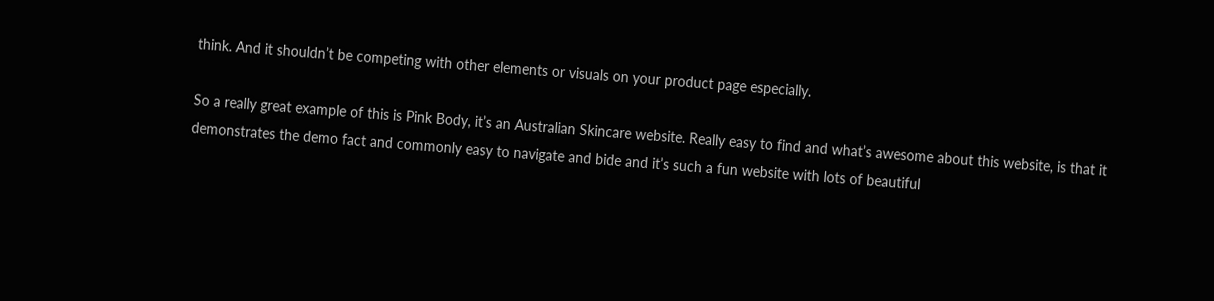think. And it shouldn’t be competing with other elements or visuals on your product page especially.

So a really great example of this is Pink Body, it’s an Australian Skincare website. Really easy to find and what’s awesome about this website, is that it demonstrates the demo fact and commonly easy to navigate and bide and it’s such a fun website with lots of beautiful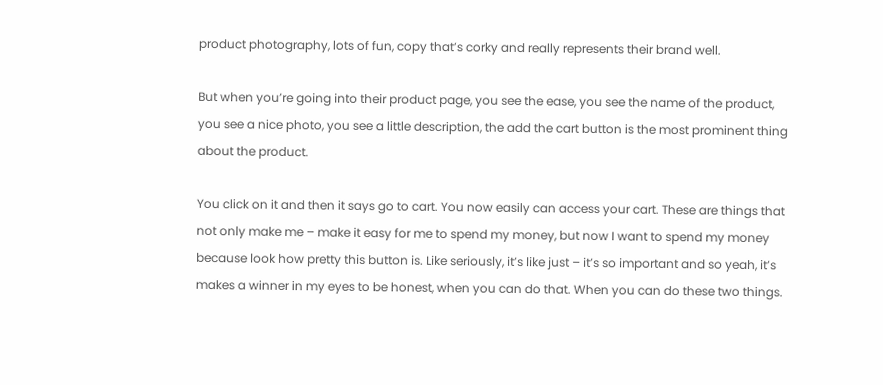product photography, lots of fun, copy that’s corky and really represents their brand well.

But when you’re going into their product page, you see the ease, you see the name of the product, you see a nice photo, you see a little description, the add the cart button is the most prominent thing about the product.

You click on it and then it says go to cart. You now easily can access your cart. These are things that not only make me – make it easy for me to spend my money, but now I want to spend my money because look how pretty this button is. Like seriously, it’s like just – it’s so important and so yeah, it’s makes a winner in my eyes to be honest, when you can do that. When you can do these two things.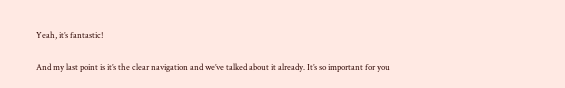Yeah, it’s fantastic!

And my last point is it’s the clear navigation and we’ve talked about it already. It’s so important for you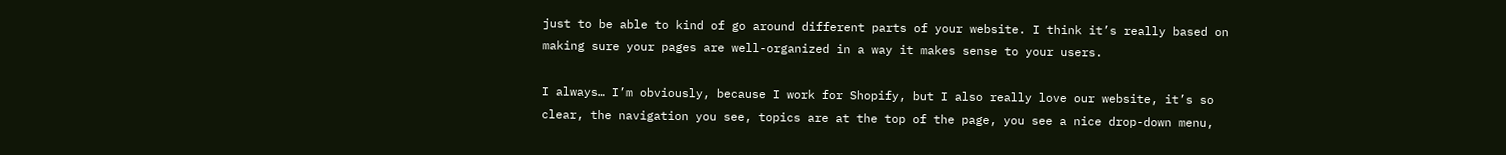just to be able to kind of go around different parts of your website. I think it’s really based on making sure your pages are well-organized in a way it makes sense to your users.

I always… I’m obviously, because I work for Shopify, but I also really love our website, it’s so clear, the navigation you see, topics are at the top of the page, you see a nice drop-down menu,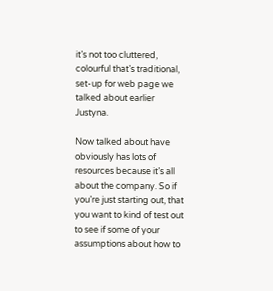it’s not too cluttered, colourful that’s traditional, set-up for web page we talked about earlier Justyna.

Now talked about have obviously has lots of resources because it’s all about the company. So if you’re just starting out, that you want to kind of test out to see if some of your assumptions about how to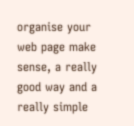organise your web page make sense, a really good way and a really simple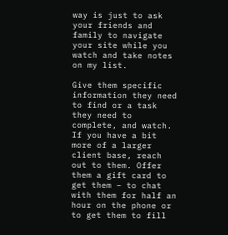way is just to ask your friends and family to navigate your site while you watch and take notes on my list.

Give them specific information they need to find or a task they need to complete, and watch. If you have a bit more of a larger client base, reach out to them. Offer them a gift card to get them – to chat with them for half an hour on the phone or to get them to fill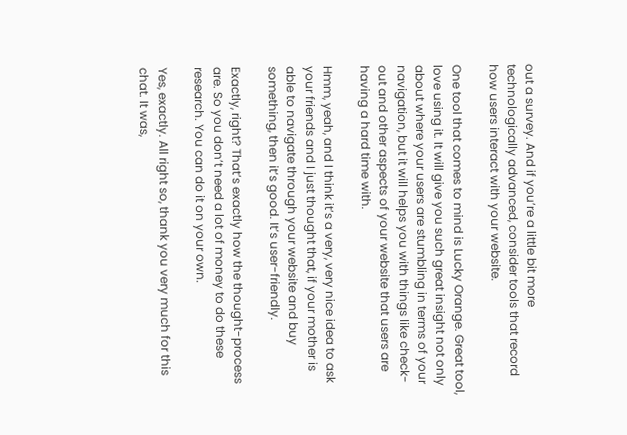out a survey. And if you’re a little bit more technologically advanced, consider tools that record how users interact with your website.

One tool that comes to mind is Lucky Orange. Great tool, love using it. It will give you such great insight not only about where your users are stumbling in terms of your navigation, but it will helps you with things like check-out and other aspects of your website that users are having a hard time with.

Hmm, yeah, and I think it’s a very, very nice idea to ask your friends and I just thought that, if your mother is able to navigate through your website and buy something, then it’s good. It’s user-friendly.

Exactly, right? That’s exactly how the thought-process are. So you don’t need a lot of money to do these research. You can do it on your own.

Yes, exactly. All right so, thank you very much for this chat. It was,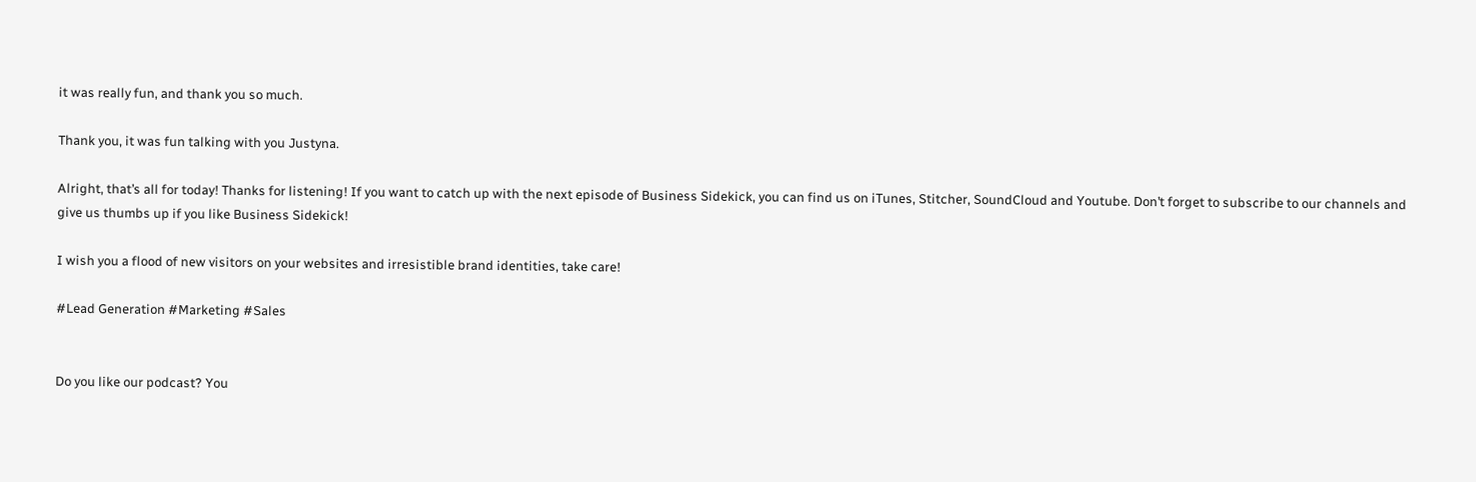it was really fun, and thank you so much.

Thank you, it was fun talking with you Justyna.

Alright, that’s all for today! Thanks for listening! If you want to catch up with the next episode of Business Sidekick, you can find us on iTunes, Stitcher, SoundCloud and Youtube. Don’t forget to subscribe to our channels and give us thumbs up if you like Business Sidekick!

I wish you a flood of new visitors on your websites and irresistible brand identities, take care!

#Lead Generation #Marketing #Sales


Do you like our podcast? You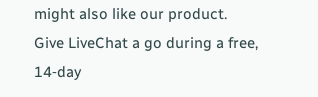might also like our product.
Give LiveChat a go during a free, 14‑day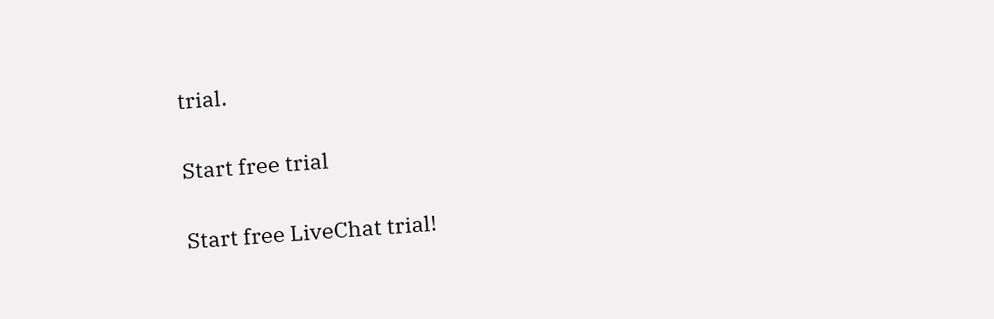trial.

Start free trial

Start free LiveChat trial!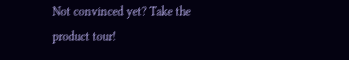Not convinced yet? Take the product tour!